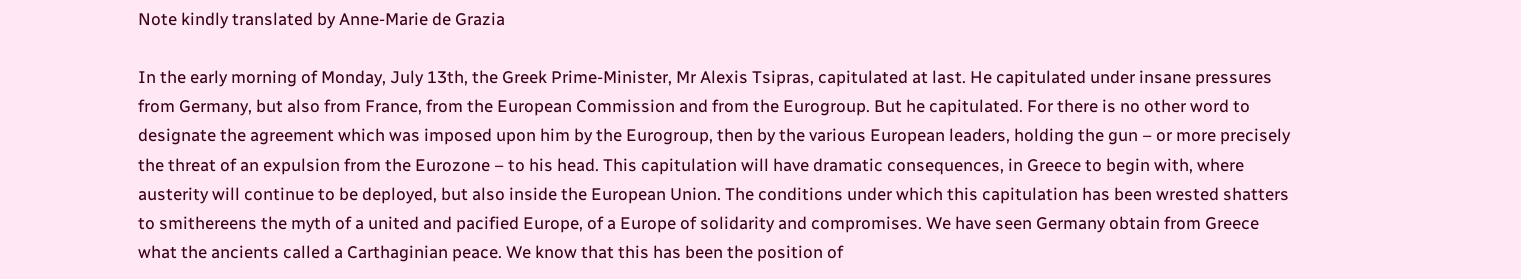Note kindly translated by Anne-Marie de Grazia

In the early morning of Monday, July 13th, the Greek Prime-Minister, Mr Alexis Tsipras, capitulated at last. He capitulated under insane pressures from Germany, but also from France, from the European Commission and from the Eurogroup. But he capitulated. For there is no other word to designate the agreement which was imposed upon him by the Eurogroup, then by the various European leaders, holding the gun – or more precisely the threat of an expulsion from the Eurozone – to his head. This capitulation will have dramatic consequences, in Greece to begin with, where austerity will continue to be deployed, but also inside the European Union. The conditions under which this capitulation has been wrested shatters to smithereens the myth of a united and pacified Europe, of a Europe of solidarity and compromises. We have seen Germany obtain from Greece what the ancients called a Carthaginian peace. We know that this has been the position of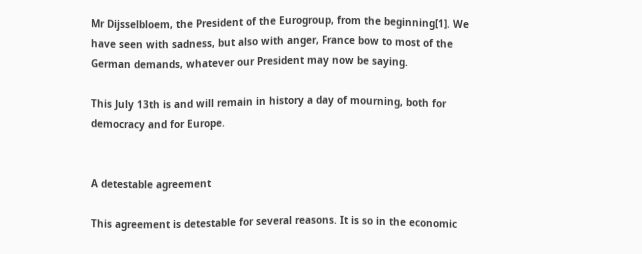Mr Dijsselbloem, the President of the Eurogroup, from the beginning[1]. We have seen with sadness, but also with anger, France bow to most of the German demands, whatever our President may now be saying.

This July 13th is and will remain in history a day of mourning, both for democracy and for Europe.


A detestable agreement

This agreement is detestable for several reasons. It is so in the economic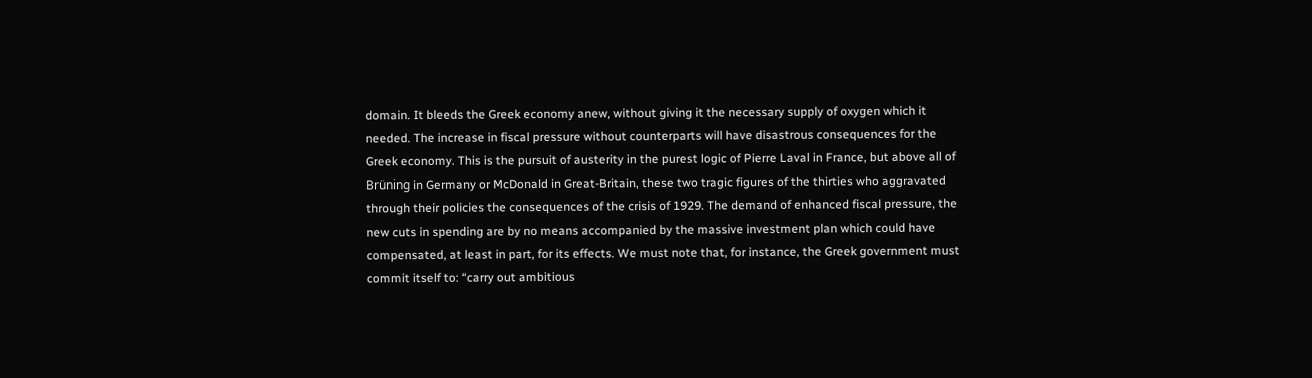domain. It bleeds the Greek economy anew, without giving it the necessary supply of oxygen which it needed. The increase in fiscal pressure without counterparts will have disastrous consequences for the Greek economy. This is the pursuit of austerity in the purest logic of Pierre Laval in France, but above all of Brüning in Germany or McDonald in Great-Britain, these two tragic figures of the thirties who aggravated through their policies the consequences of the crisis of 1929. The demand of enhanced fiscal pressure, the new cuts in spending are by no means accompanied by the massive investment plan which could have compensated, at least in part, for its effects. We must note that, for instance, the Greek government must commit itself to: “carry out ambitious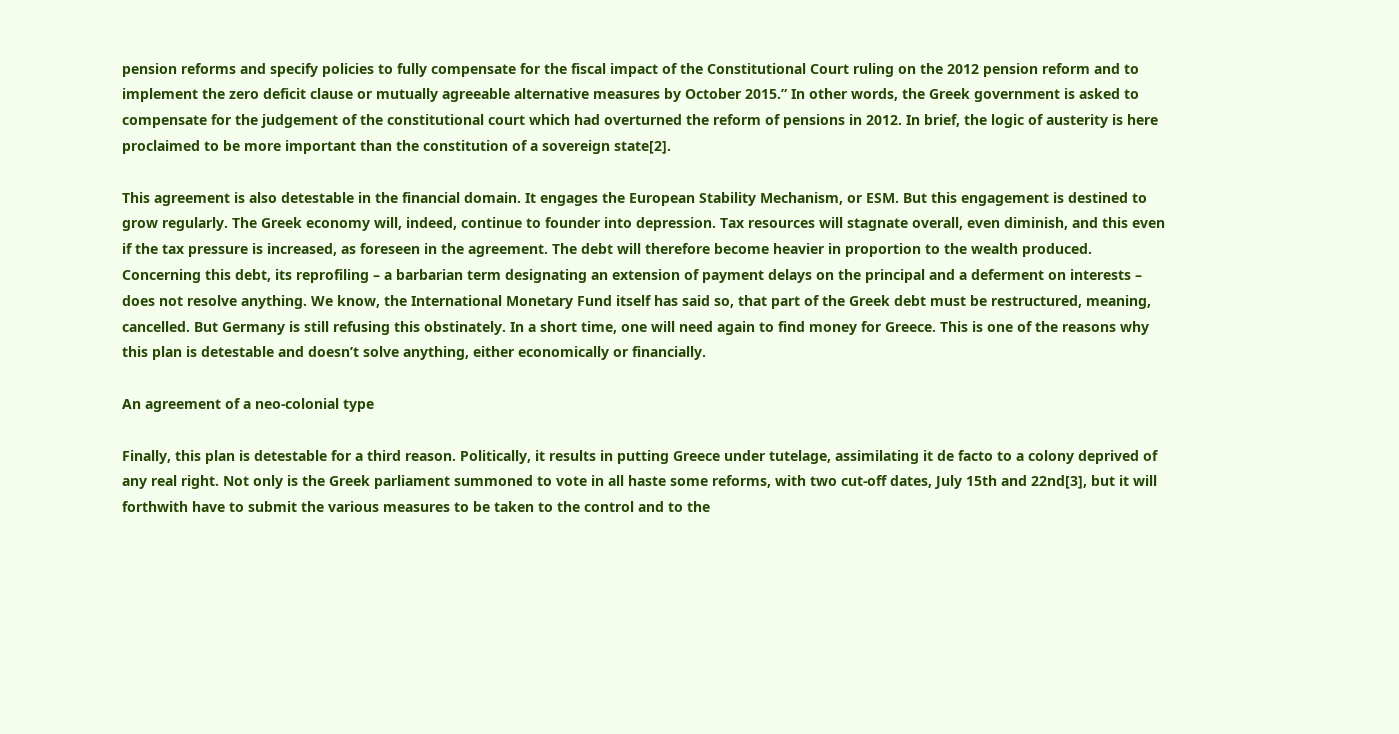pension reforms and specify policies to fully compensate for the fiscal impact of the Constitutional Court ruling on the 2012 pension reform and to implement the zero deficit clause or mutually agreeable alternative measures by October 2015.” In other words, the Greek government is asked to compensate for the judgement of the constitutional court which had overturned the reform of pensions in 2012. In brief, the logic of austerity is here proclaimed to be more important than the constitution of a sovereign state[2].

This agreement is also detestable in the financial domain. It engages the European Stability Mechanism, or ESM. But this engagement is destined to grow regularly. The Greek economy will, indeed, continue to founder into depression. Tax resources will stagnate overall, even diminish, and this even if the tax pressure is increased, as foreseen in the agreement. The debt will therefore become heavier in proportion to the wealth produced. Concerning this debt, its reprofiling – a barbarian term designating an extension of payment delays on the principal and a deferment on interests – does not resolve anything. We know, the International Monetary Fund itself has said so, that part of the Greek debt must be restructured, meaning, cancelled. But Germany is still refusing this obstinately. In a short time, one will need again to find money for Greece. This is one of the reasons why this plan is detestable and doesn’t solve anything, either economically or financially.

An agreement of a neo-colonial type

Finally, this plan is detestable for a third reason. Politically, it results in putting Greece under tutelage, assimilating it de facto to a colony deprived of any real right. Not only is the Greek parliament summoned to vote in all haste some reforms, with two cut-off dates, July 15th and 22nd[3], but it will forthwith have to submit the various measures to be taken to the control and to the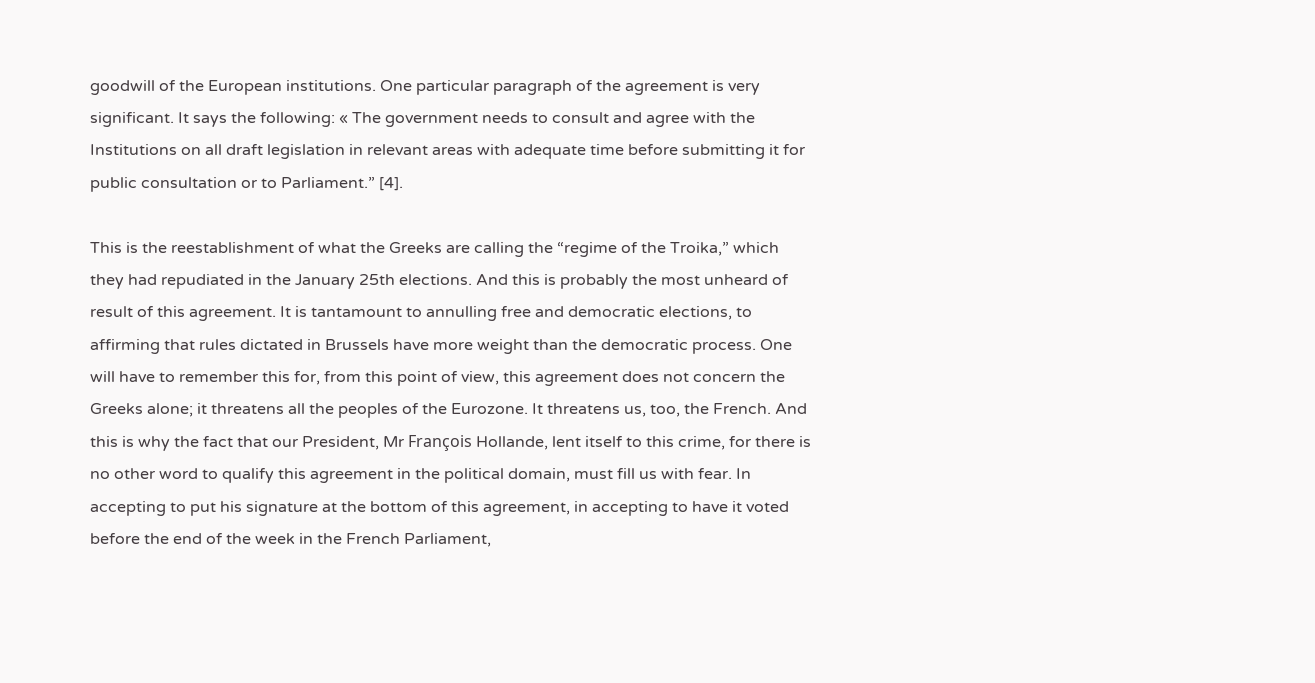goodwill of the European institutions. One particular paragraph of the agreement is very significant. It says the following: « The government needs to consult and agree with the Institutions on all draft legislation in relevant areas with adequate time before submitting it for public consultation or to Parliament.” [4].

This is the reestablishment of what the Greeks are calling the “regime of the Troika,” which they had repudiated in the January 25th elections. And this is probably the most unheard of result of this agreement. It is tantamount to annulling free and democratic elections, to affirming that rules dictated in Brussels have more weight than the democratic process. One will have to remember this for, from this point of view, this agreement does not concern the Greeks alone; it threatens all the peoples of the Eurozone. It threatens us, too, the French. And this is why the fact that our President, Mr François Hollande, lent itself to this crime, for there is no other word to qualify this agreement in the political domain, must fill us with fear. In accepting to put his signature at the bottom of this agreement, in accepting to have it voted before the end of the week in the French Parliament,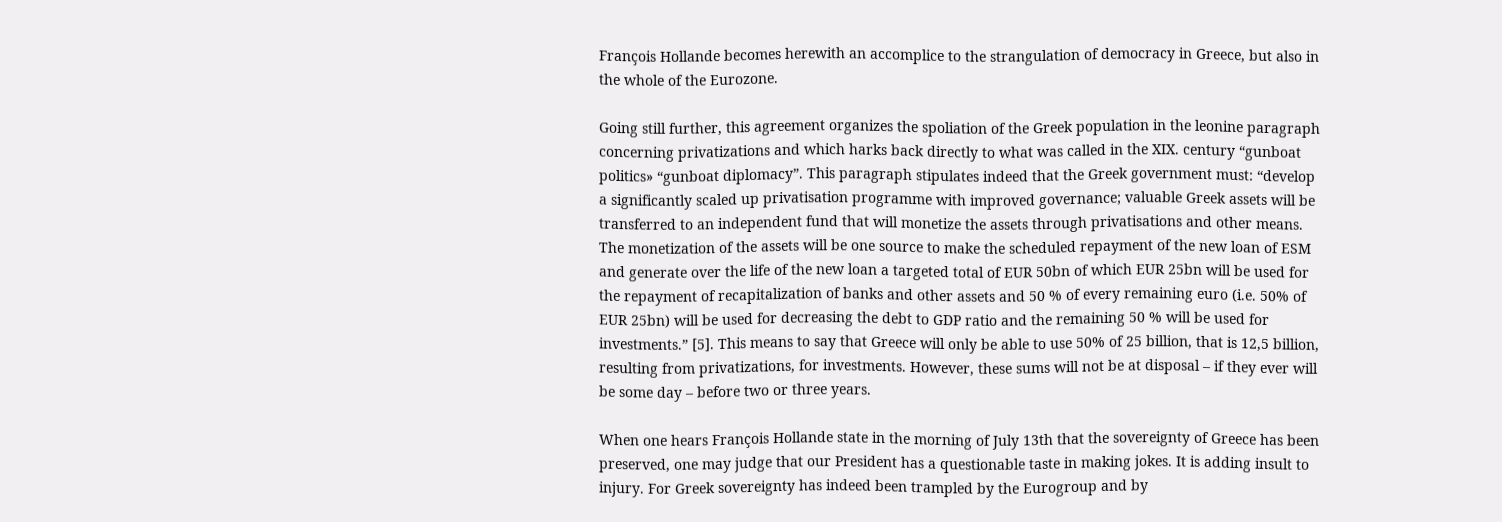François Hollande becomes herewith an accomplice to the strangulation of democracy in Greece, but also in the whole of the Eurozone.

Going still further, this agreement organizes the spoliation of the Greek population in the leonine paragraph concerning privatizations and which harks back directly to what was called in the XIX. century “gunboat politics» “gunboat diplomacy”. This paragraph stipulates indeed that the Greek government must: “develop a significantly scaled up privatisation programme with improved governance; valuable Greek assets will be transferred to an independent fund that will monetize the assets through privatisations and other means. The monetization of the assets will be one source to make the scheduled repayment of the new loan of ESM and generate over the life of the new loan a targeted total of EUR 50bn of which EUR 25bn will be used for the repayment of recapitalization of banks and other assets and 50 % of every remaining euro (i.e. 50% of EUR 25bn) will be used for decreasing the debt to GDP ratio and the remaining 50 % will be used for investments.” [5]. This means to say that Greece will only be able to use 50% of 25 billion, that is 12,5 billion, resulting from privatizations, for investments. However, these sums will not be at disposal – if they ever will be some day – before two or three years.

When one hears François Hollande state in the morning of July 13th that the sovereignty of Greece has been preserved, one may judge that our President has a questionable taste in making jokes. It is adding insult to injury. For Greek sovereignty has indeed been trampled by the Eurogroup and by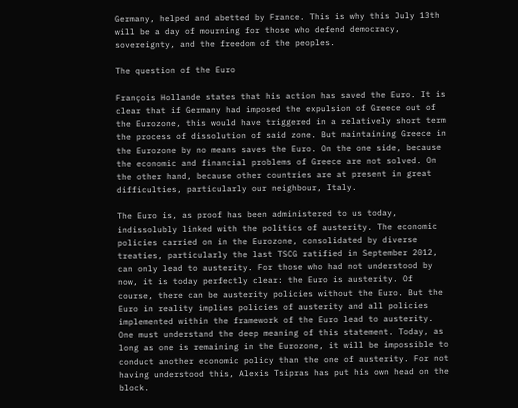Germany, helped and abetted by France. This is why this July 13th will be a day of mourning for those who defend democracy, sovereignty, and the freedom of the peoples.

The question of the Euro

François Hollande states that his action has saved the Euro. It is clear that if Germany had imposed the expulsion of Greece out of the Eurozone, this would have triggered in a relatively short term the process of dissolution of said zone. But maintaining Greece in the Eurozone by no means saves the Euro. On the one side, because the economic and financial problems of Greece are not solved. On the other hand, because other countries are at present in great difficulties, particularly our neighbour, Italy.

The Euro is, as proof has been administered to us today, indissolubly linked with the politics of austerity. The economic policies carried on in the Eurozone, consolidated by diverse treaties, particularly the last TSCG ratified in September 2012, can only lead to austerity. For those who had not understood by now, it is today perfectly clear: the Euro is austerity. Of course, there can be austerity policies without the Euro. But the Euro in reality implies policies of austerity and all policies implemented within the framework of the Euro lead to austerity. One must understand the deep meaning of this statement. Today, as long as one is remaining in the Eurozone, it will be impossible to conduct another economic policy than the one of austerity. For not having understood this, Alexis Tsipras has put his own head on the block.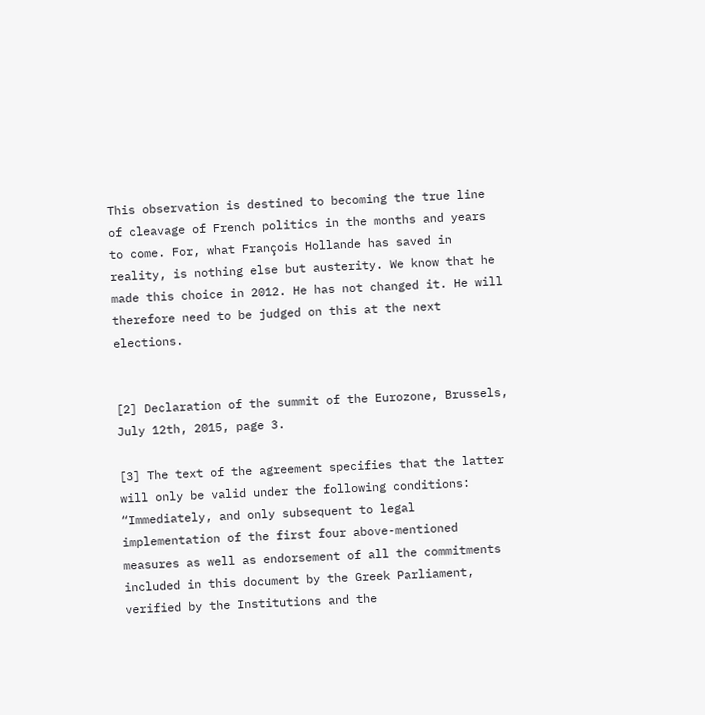This observation is destined to becoming the true line of cleavage of French politics in the months and years to come. For, what François Hollande has saved in reality, is nothing else but austerity. We know that he made this choice in 2012. He has not changed it. He will therefore need to be judged on this at the next elections.


[2] Declaration of the summit of the Eurozone, Brussels, July 12th, 2015, page 3.

[3] The text of the agreement specifies that the latter will only be valid under the following conditions: “Immediately, and only subsequent to legal implementation of the first four above-mentioned measures as well as endorsement of all the commitments included in this document by the Greek Parliament, verified by the Institutions and the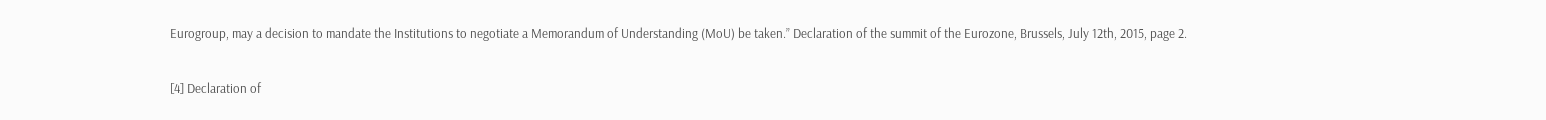Eurogroup, may a decision to mandate the Institutions to negotiate a Memorandum of Understanding (MoU) be taken.” Declaration of the summit of the Eurozone, Brussels, July 12th, 2015, page 2.

[4] Declaration of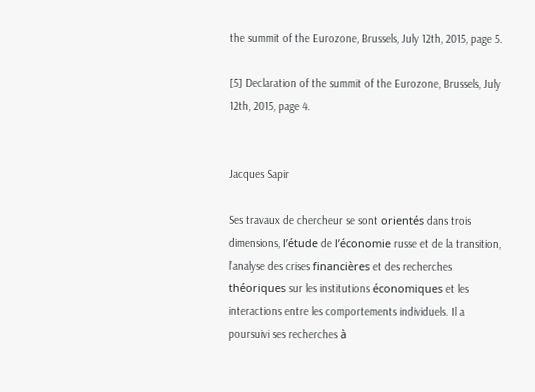the summit of the Eurozone, Brussels, July 12th, 2015, page 5.

[5] Declaration of the summit of the Eurozone, Brussels, July 12th, 2015, page 4.


Jacques Sapir

Ses travaux de chercheur se sont orientés dans trois dimensions, l’étude de l’économie russe et de la transition, l’analyse des crises financières et des recherches théoriques sur les institutions économiques et les interactions entre les comportements individuels. Il a poursuivi ses recherches à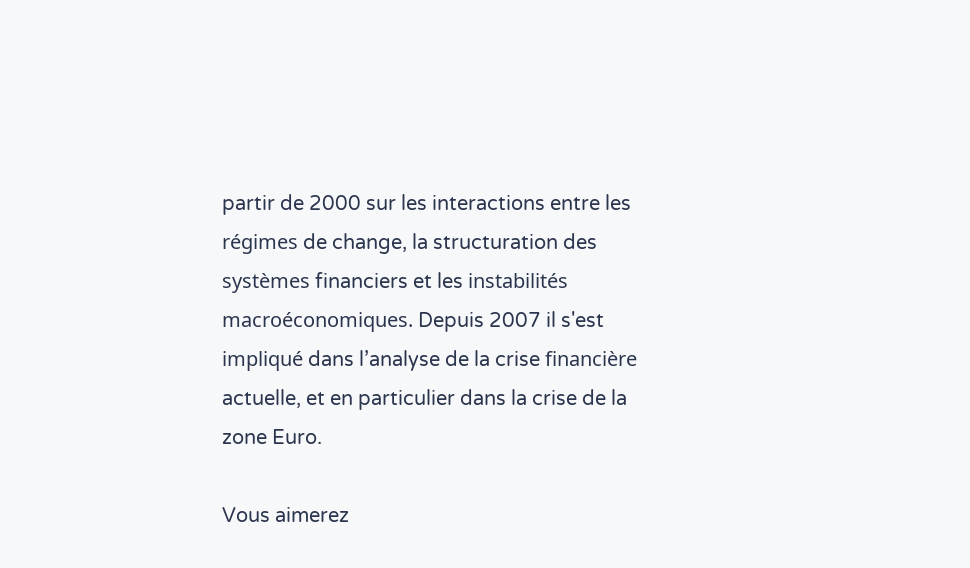partir de 2000 sur les interactions entre les régimes de change, la structuration des systèmes financiers et les instabilités macroéconomiques. Depuis 2007 il s'est impliqué dans l’analyse de la crise financière actuelle, et en particulier dans la crise de la zone Euro.

Vous aimerez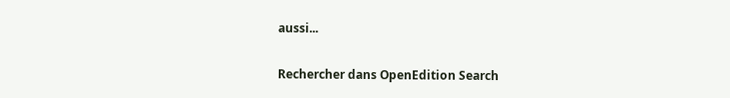aussi...

Rechercher dans OpenEdition Search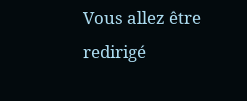Vous allez être redirigé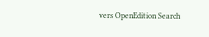vers OpenEdition Search